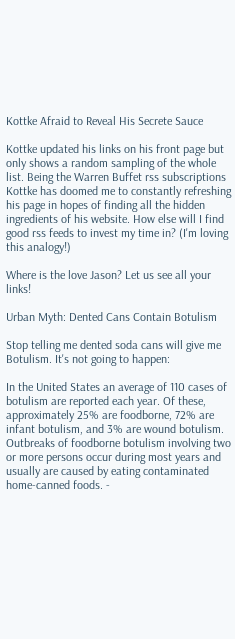Kottke Afraid to Reveal His Secrete Sauce

Kottke updated his links on his front page but only shows a random sampling of the whole list. Being the Warren Buffet rss subscriptions Kottke has doomed me to constantly refreshing his page in hopes of finding all the hidden ingredients of his website. How else will I find good rss feeds to invest my time in? (I'm loving this analogy!)

Where is the love Jason? Let us see all your links!

Urban Myth: Dented Cans Contain Botulism

Stop telling me dented soda cans will give me Botulism. It's not going to happen:

In the United States an average of 110 cases of botulism are reported each year. Of these, approximately 25% are foodborne, 72% are infant botulism, and 3% are wound botulism. Outbreaks of foodborne botulism involving two or more persons occur during most years and usually are caused by eating contaminated home-canned foods. -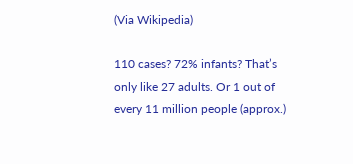(Via Wikipedia)

110 cases? 72% infants? That’s only like 27 adults. Or 1 out of every 11 million people (approx.)